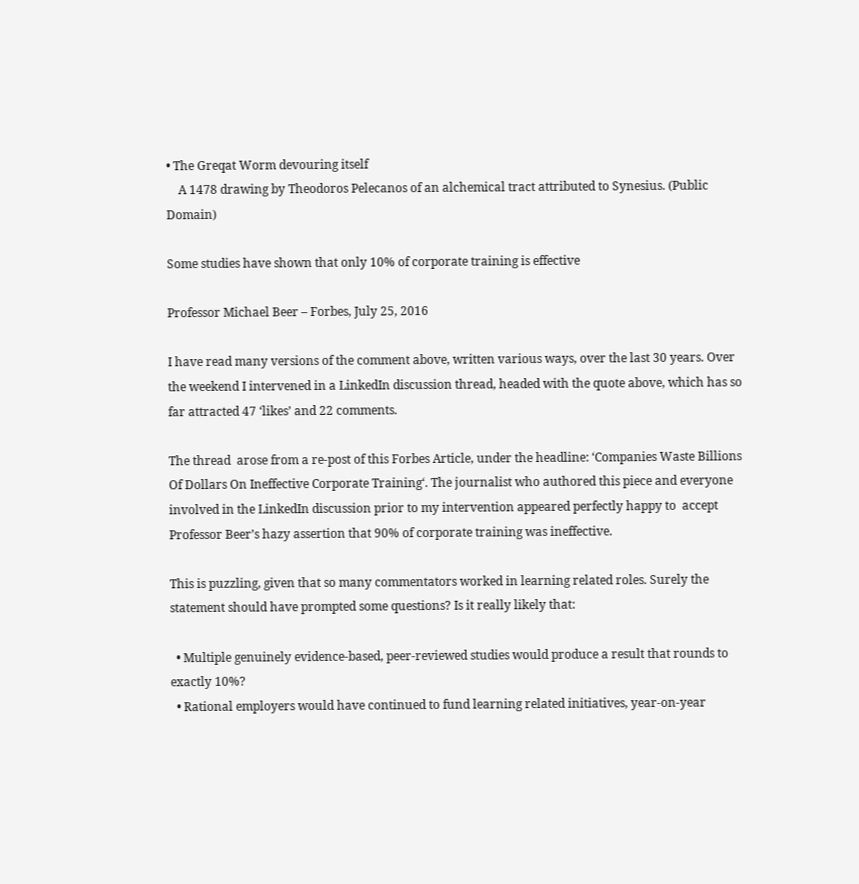• The Greqat Worm devouring itself
    A 1478 drawing by Theodoros Pelecanos of an alchemical tract attributed to Synesius. (Public Domain)

Some studies have shown that only 10% of corporate training is effective

Professor Michael Beer – Forbes, July 25, 2016

I have read many versions of the comment above, written various ways, over the last 30 years. Over the weekend I intervened in a LinkedIn discussion thread, headed with the quote above, which has so far attracted 47 ‘likes’ and 22 comments.

The thread  arose from a re-post of this Forbes Article, under the headline: ‘Companies Waste Billions Of Dollars On Ineffective Corporate Training‘. The journalist who authored this piece and everyone involved in the LinkedIn discussion prior to my intervention appeared perfectly happy to  accept Professor Beer’s hazy assertion that 90% of corporate training was ineffective.

This is puzzling, given that so many commentators worked in learning related roles. Surely the statement should have prompted some questions? Is it really likely that:

  • Multiple genuinely evidence-based, peer-reviewed studies would produce a result that rounds to exactly 10%?
  • Rational employers would have continued to fund learning related initiatives, year-on-year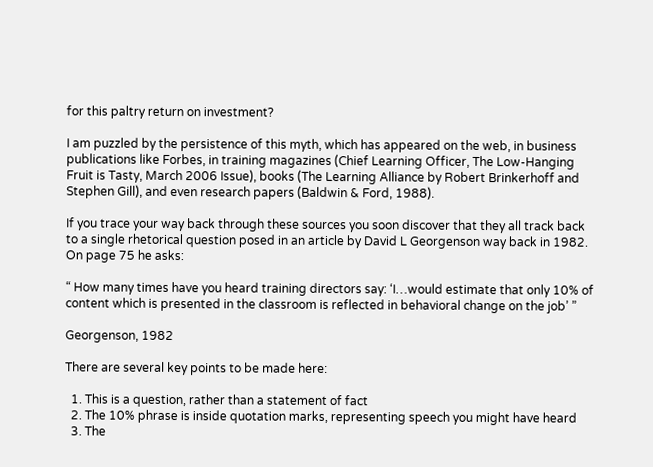for this paltry return on investment?

I am puzzled by the persistence of this myth, which has appeared on the web, in business publications like Forbes, in training magazines (Chief Learning Officer, The Low-Hanging Fruit is Tasty, March 2006 Issue), books (The Learning Alliance by Robert Brinkerhoff and Stephen Gill), and even research papers (Baldwin & Ford, 1988).

If you trace your way back through these sources you soon discover that they all track back to a single rhetorical question posed in an article by David L Georgenson way back in 1982. On page 75 he asks:

“ How many times have you heard training directors say: ‘I…would estimate that only 10% of content which is presented in the classroom is reflected in behavioral change on the job’ ”

Georgenson, 1982

There are several key points to be made here:

  1. This is a question, rather than a statement of fact
  2. The 10% phrase is inside quotation marks, representing speech you might have heard
  3. The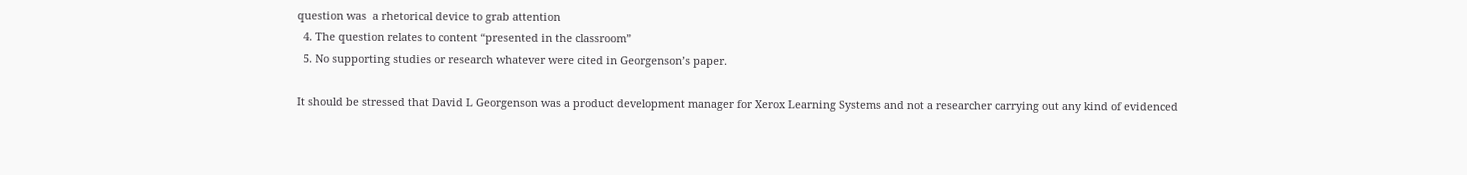question was  a rhetorical device to grab attention
  4. The question relates to content “presented in the classroom”
  5. No supporting studies or research whatever were cited in Georgenson’s paper.

It should be stressed that David L Georgenson was a product development manager for Xerox Learning Systems and not a researcher carrying out any kind of evidenced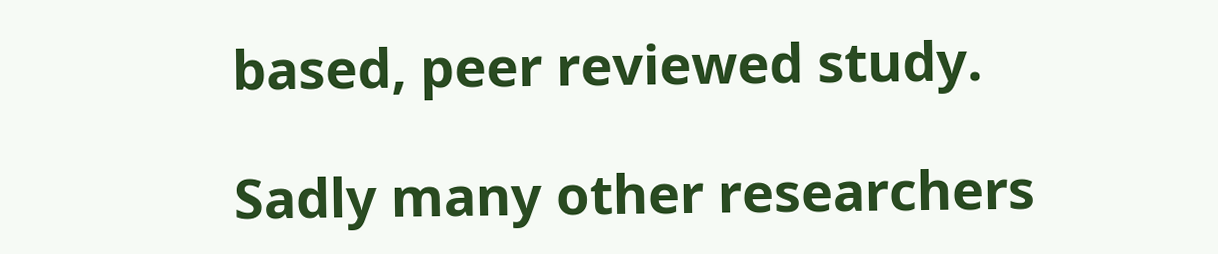based, peer reviewed study.

Sadly many other researchers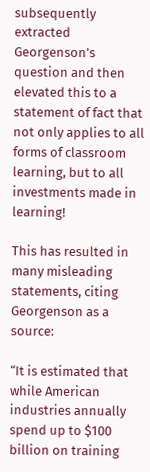subsequently extracted Georgenson’s question and then elevated this to a statement of fact that not only applies to all forms of classroom learning, but to all investments made in learning!

This has resulted in many misleading statements, citing Georgenson as a source:

“It is estimated that while American industries annually spend up to $100 billion on training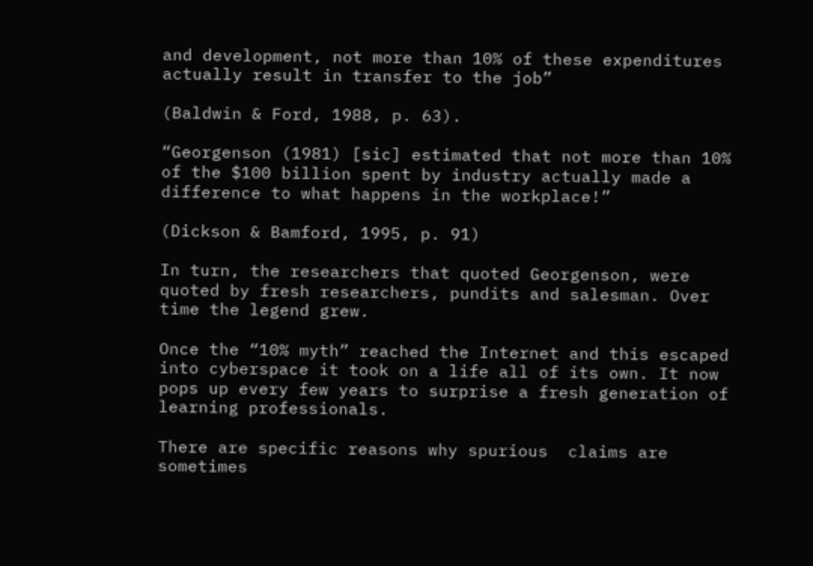and development, not more than 10% of these expenditures actually result in transfer to the job”

(Baldwin & Ford, 1988, p. 63).

“Georgenson (1981) [sic] estimated that not more than 10% of the $100 billion spent by industry actually made a difference to what happens in the workplace!”

(Dickson & Bamford, 1995, p. 91)

In turn, the researchers that quoted Georgenson, were quoted by fresh researchers, pundits and salesman. Over time the legend grew.

Once the “10% myth” reached the Internet and this escaped into cyberspace it took on a life all of its own. It now pops up every few years to surprise a fresh generation of learning professionals.

There are specific reasons why spurious  claims are sometimes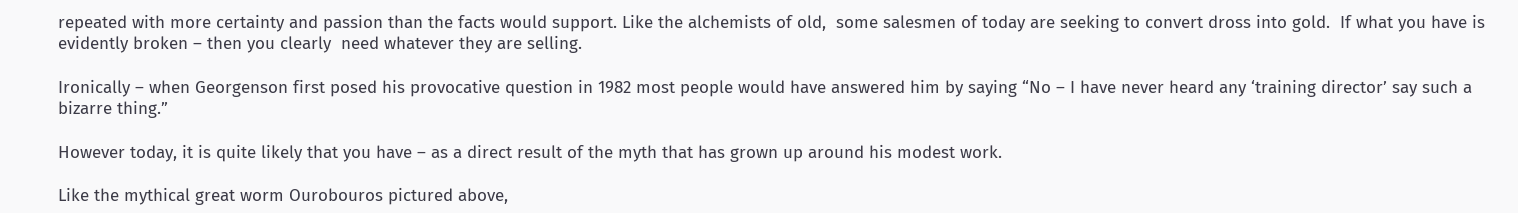repeated with more certainty and passion than the facts would support. Like the alchemists of old,  some salesmen of today are seeking to convert dross into gold.  If what you have is evidently broken – then you clearly  need whatever they are selling.

Ironically – when Georgenson first posed his provocative question in 1982 most people would have answered him by saying “No – I have never heard any ‘training director’ say such a bizarre thing.”

However today, it is quite likely that you have – as a direct result of the myth that has grown up around his modest work.

Like the mythical great worm Ourobouros pictured above,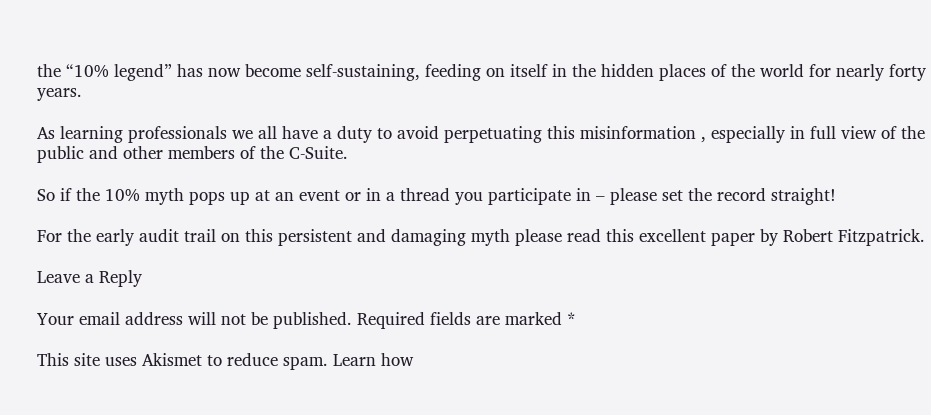the “10% legend” has now become self-sustaining, feeding on itself in the hidden places of the world for nearly forty years.

As learning professionals we all have a duty to avoid perpetuating this misinformation , especially in full view of the public and other members of the C-Suite.

So if the 10% myth pops up at an event or in a thread you participate in – please set the record straight!

For the early audit trail on this persistent and damaging myth please read this excellent paper by Robert Fitzpatrick.

Leave a Reply

Your email address will not be published. Required fields are marked *

This site uses Akismet to reduce spam. Learn how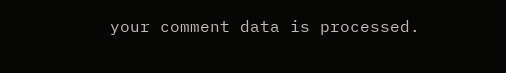your comment data is processed.